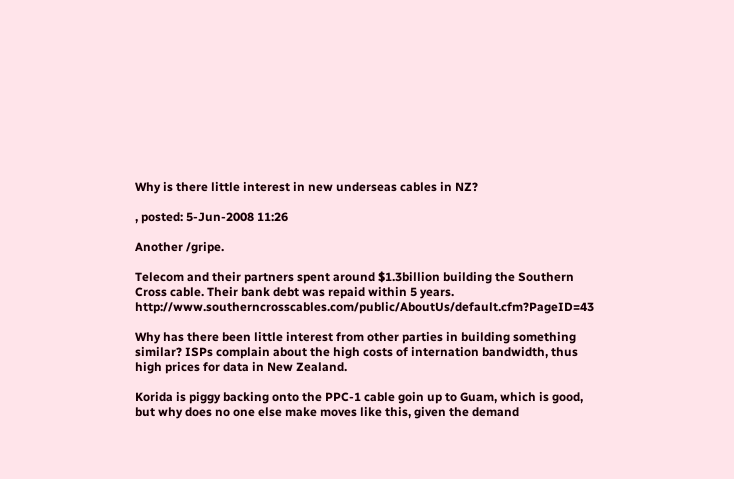Why is there little interest in new underseas cables in NZ?

, posted: 5-Jun-2008 11:26

Another /gripe.

Telecom and their partners spent around $1.3billion building the Southern Cross cable. Their bank debt was repaid within 5 years. http://www.southerncrosscables.com/public/AboutUs/default.cfm?PageID=43

Why has there been little interest from other parties in building something similar? ISPs complain about the high costs of internation bandwidth, thus high prices for data in New Zealand.

Korida is piggy backing onto the PPC-1 cable goin up to Guam, which is good, but why does no one else make moves like this, given the demand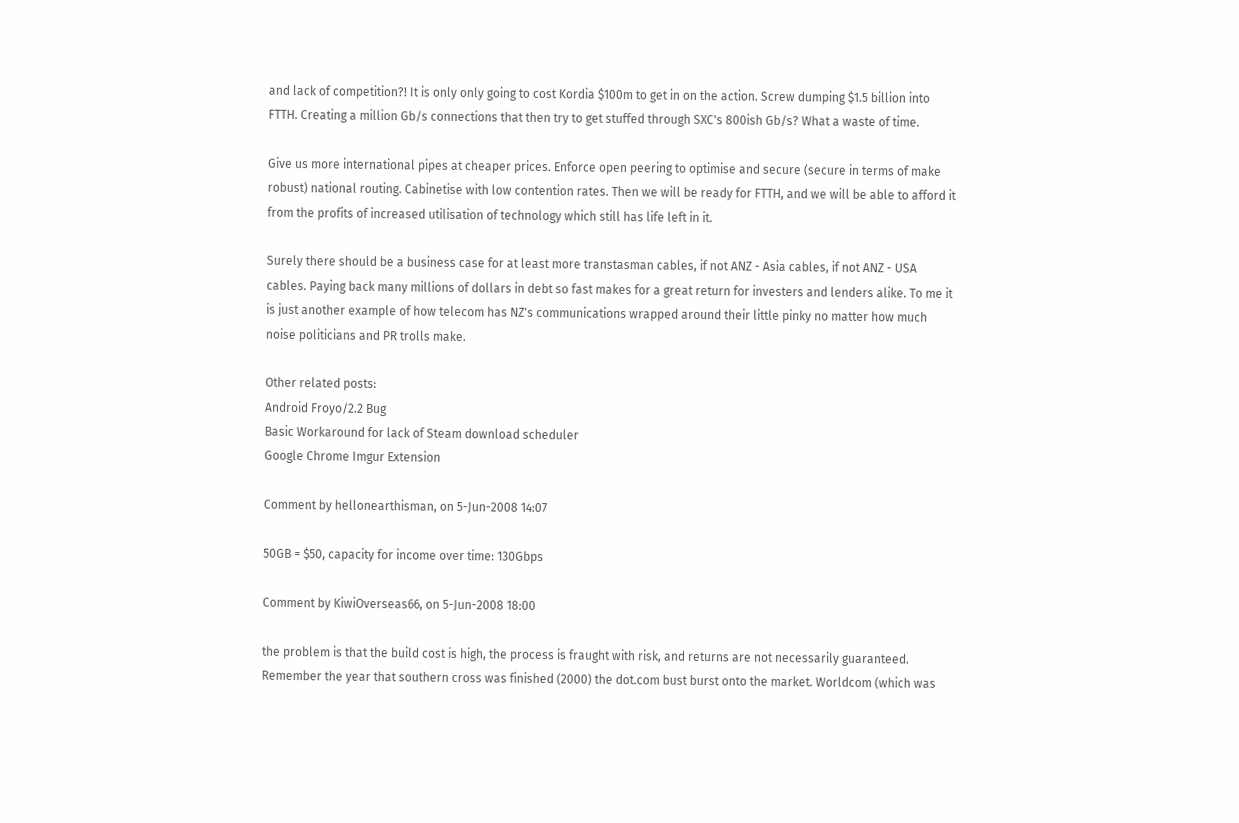and lack of competition?! It is only only going to cost Kordia $100m to get in on the action. Screw dumping $1.5 billion into FTTH. Creating a million Gb/s connections that then try to get stuffed through SXC's 800ish Gb/s? What a waste of time.

Give us more international pipes at cheaper prices. Enforce open peering to optimise and secure (secure in terms of make robust) national routing. Cabinetise with low contention rates. Then we will be ready for FTTH, and we will be able to afford it from the profits of increased utilisation of technology which still has life left in it.

Surely there should be a business case for at least more transtasman cables, if not ANZ - Asia cables, if not ANZ - USA cables. Paying back many millions of dollars in debt so fast makes for a great return for investers and lenders alike. To me it is just another example of how telecom has NZ's communications wrapped around their little pinky no matter how much noise politicians and PR trolls make.

Other related posts:
Android Froyo/2.2 Bug
Basic Workaround for lack of Steam download scheduler
Google Chrome Imgur Extension

Comment by hellonearthisman, on 5-Jun-2008 14:07

50GB = $50, capacity for income over time: 130Gbps

Comment by KiwiOverseas66, on 5-Jun-2008 18:00

the problem is that the build cost is high, the process is fraught with risk, and returns are not necessarily guaranteed. Remember the year that southern cross was finished (2000) the dot.com bust burst onto the market. Worldcom (which was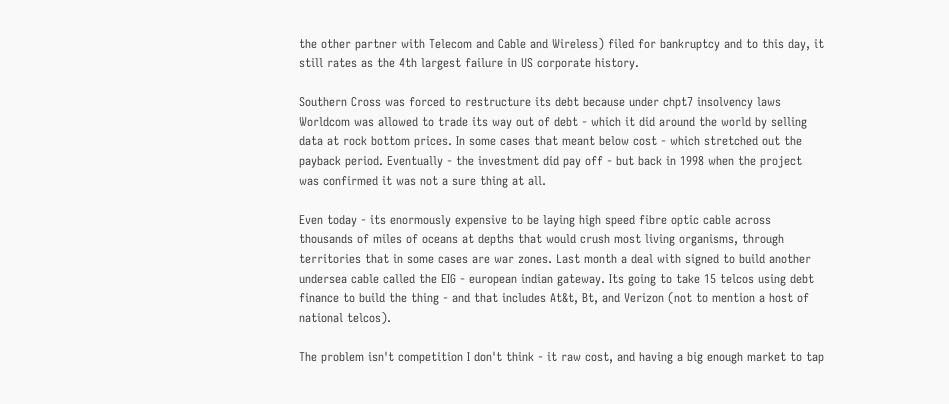the other partner with Telecom and Cable and Wireless) filed for bankruptcy and to this day, it still rates as the 4th largest failure in US corporate history.

Southern Cross was forced to restructure its debt because under chpt7 insolvency laws Worldcom was allowed to trade its way out of debt - which it did around the world by selling data at rock bottom prices. In some cases that meant below cost - which stretched out the payback period. Eventually - the investment did pay off - but back in 1998 when the project was confirmed it was not a sure thing at all.

Even today - its enormously expensive to be laying high speed fibre optic cable across thousands of miles of oceans at depths that would crush most living organisms, through territories that in some cases are war zones. Last month a deal with signed to build another undersea cable called the EIG - european indian gateway. Its going to take 15 telcos using debt finance to build the thing - and that includes At&t, Bt, and Verizon (not to mention a host of national telcos).

The problem isn't competition I don't think - it raw cost, and having a big enough market to tap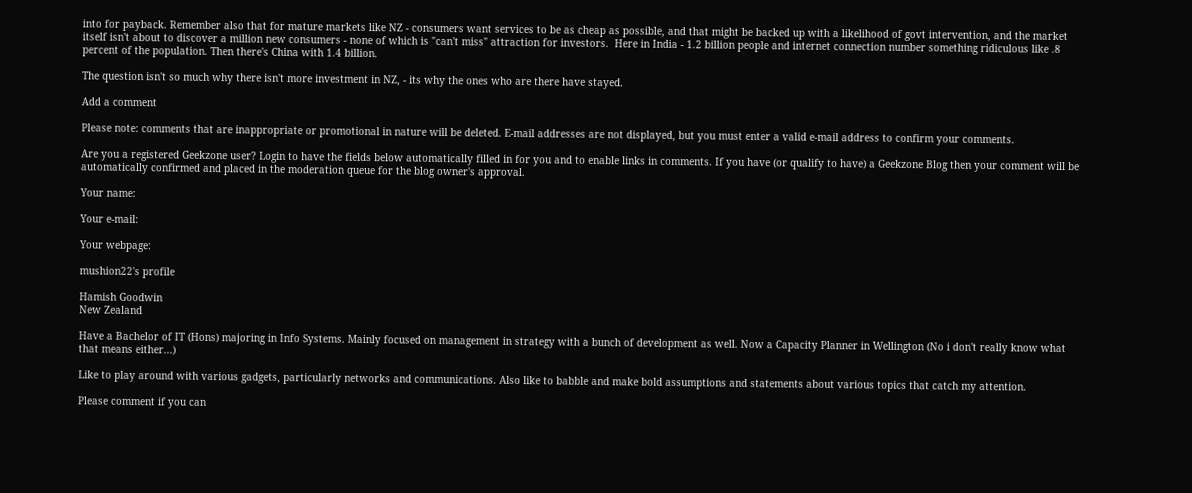into for payback. Remember also that for mature markets like NZ - consumers want services to be as cheap as possible, and that might be backed up with a likelihood of govt intervention, and the market itself isn't about to discover a million new consumers - none of which is "can't miss" attraction for investors.  Here in India - 1.2 billion people and internet connection number something ridiculous like .8 percent of the population. Then there's China with 1.4 billion.

The question isn't so much why there isn't more investment in NZ, - its why the ones who are there have stayed.

Add a comment

Please note: comments that are inappropriate or promotional in nature will be deleted. E-mail addresses are not displayed, but you must enter a valid e-mail address to confirm your comments.

Are you a registered Geekzone user? Login to have the fields below automatically filled in for you and to enable links in comments. If you have (or qualify to have) a Geekzone Blog then your comment will be automatically confirmed and placed in the moderation queue for the blog owner's approval.

Your name:

Your e-mail:

Your webpage:

mushion22's profile

Hamish Goodwin
New Zealand

Have a Bachelor of IT (Hons) majoring in Info Systems. Mainly focused on management in strategy with a bunch of development as well. Now a Capacity Planner in Wellington (No i don't really know what that means either...)

Like to play around with various gadgets, particularly networks and communications. Also like to babble and make bold assumptions and statements about various topics that catch my attention.

Please comment if you can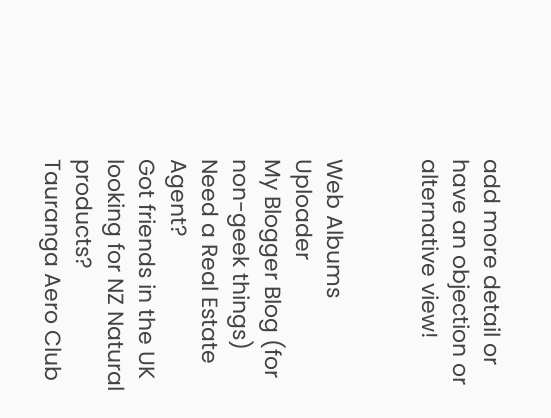add more detail or have an objection or alternative view!


Web Albums Uploader
My Blogger Blog (for non-geek things)
Need a Real Estate Agent?
Got friends in the UK looking for NZ Natural products?
Tauranga Aero Club